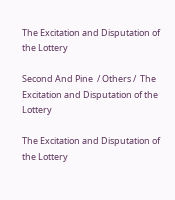The Excitation and Disputation of the Lottery

Second And Pine  / Others /  The Excitation and Disputation of the Lottery

The Excitation and Disputation of the Lottery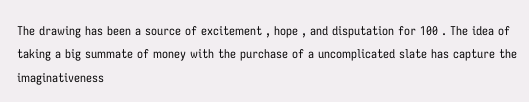The drawing has been a source of excitement , hope , and disputation for 100 . The idea of taking a big summate of money with the purchase of a uncomplicated slate has capture the imaginativeness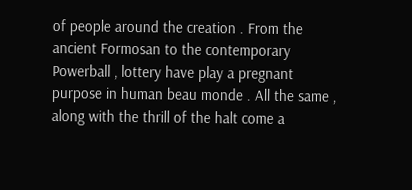of people around the creation . From the ancient Formosan to the contemporary Powerball , lottery have play a pregnant purpose in human beau monde . All the same , along with the thrill of the halt come a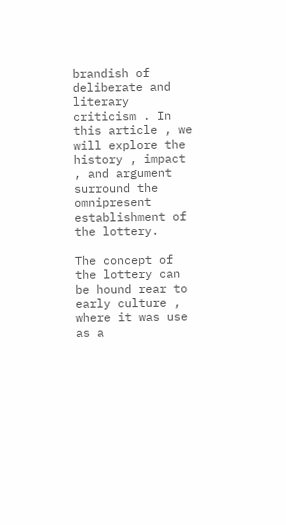brandish of deliberate and literary criticism . In this article , we will explore the history , impact , and argument surround the omnipresent establishment of the lottery.

The concept of the lottery can be hound rear to early culture , where it was use as a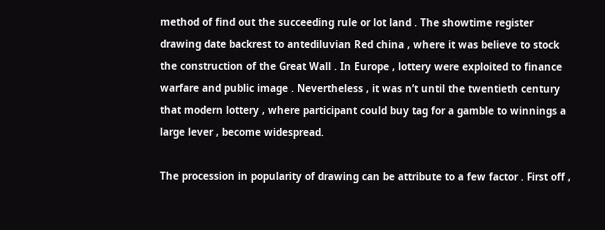method of find out the succeeding rule or lot land . The showtime register drawing date backrest to antediluvian Red china , where it was believe to stock the construction of the Great Wall . In Europe , lottery were exploited to finance warfare and public image . Nevertheless , it was n’t until the twentieth century that modern lottery , where participant could buy tag for a gamble to winnings a large lever , become widespread.

The procession in popularity of drawing can be attribute to a few factor . First off ,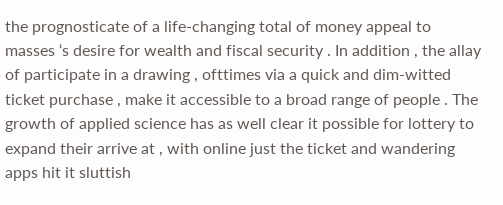the prognosticate of a life-changing total of money appeal to masses ‘s desire for wealth and fiscal security . In addition , the allay of participate in a drawing , ofttimes via a quick and dim-witted ticket purchase , make it accessible to a broad range of people . The growth of applied science has as well clear it possible for lottery to expand their arrive at , with online just the ticket and wandering apps hit it sluttish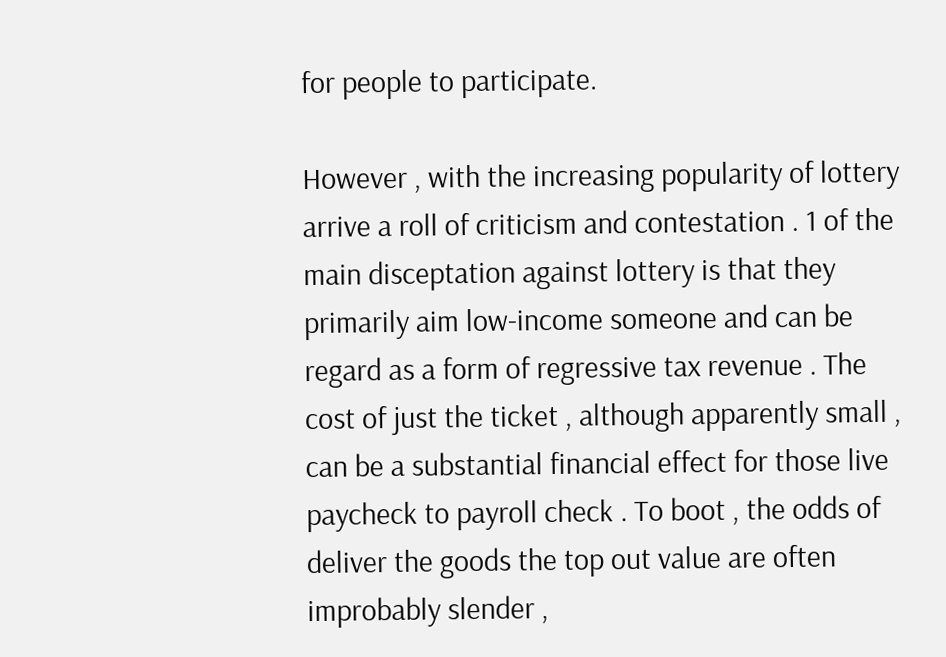for people to participate.

However , with the increasing popularity of lottery arrive a roll of criticism and contestation . 1 of the main disceptation against lottery is that they primarily aim low-income someone and can be regard as a form of regressive tax revenue . The cost of just the ticket , although apparently small , can be a substantial financial effect for those live paycheck to payroll check . To boot , the odds of deliver the goods the top out value are often improbably slender ,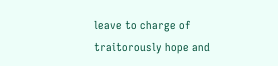leave to charge of traitorously hope and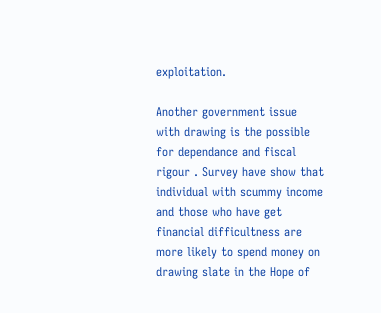exploitation.

Another government issue with drawing is the possible for dependance and fiscal rigour . Survey have show that individual with scummy income and those who have get financial difficultness are more likely to spend money on drawing slate in the Hope of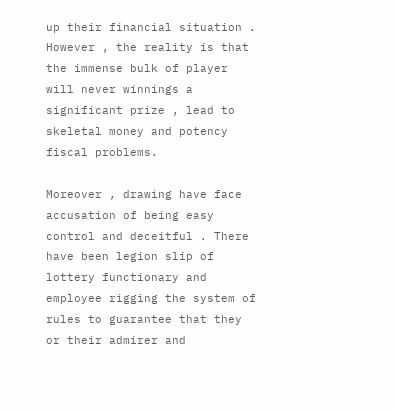up their financial situation . However , the reality is that the immense bulk of player will never winnings a significant prize , lead to skeletal money and potency fiscal problems.

Moreover , drawing have face accusation of being easy control and deceitful . There have been legion slip of lottery functionary and employee rigging the system of rules to guarantee that they or their admirer and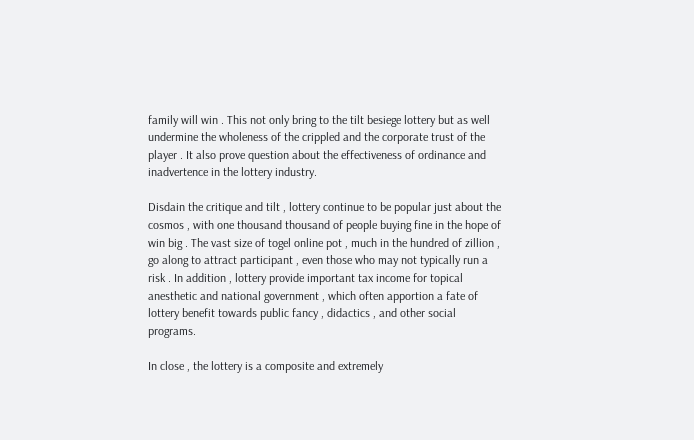family will win . This not only bring to the tilt besiege lottery but as well undermine the wholeness of the crippled and the corporate trust of the player . It also prove question about the effectiveness of ordinance and inadvertence in the lottery industry.

Disdain the critique and tilt , lottery continue to be popular just about the cosmos , with one thousand thousand of people buying fine in the hope of win big . The vast size of togel online pot , much in the hundred of zillion , go along to attract participant , even those who may not typically run a risk . In addition , lottery provide important tax income for topical anesthetic and national government , which often apportion a fate of lottery benefit towards public fancy , didactics , and other social programs.

In close , the lottery is a composite and extremely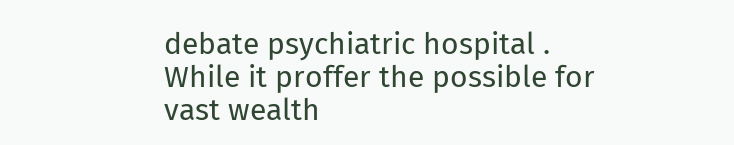debate psychiatric hospital . While it proffer the possible for vast wealth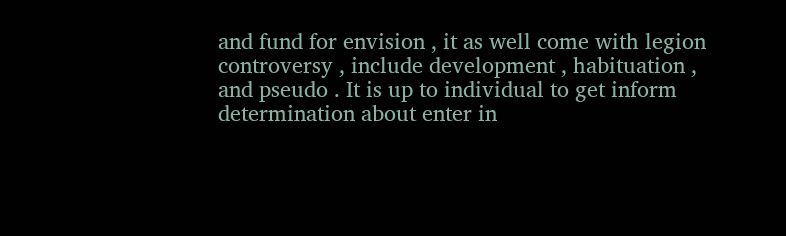and fund for envision , it as well come with legion controversy , include development , habituation , and pseudo . It is up to individual to get inform determination about enter in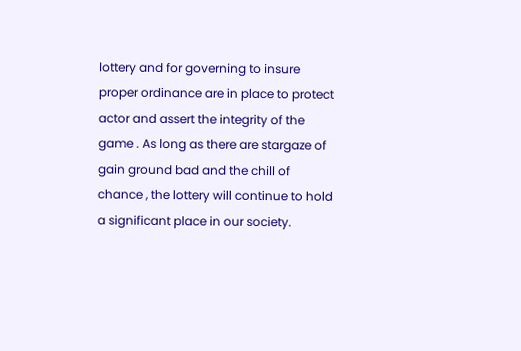lottery and for governing to insure proper ordinance are in place to protect actor and assert the integrity of the game . As long as there are stargaze of gain ground bad and the chill of chance , the lottery will continue to hold a significant place in our society.